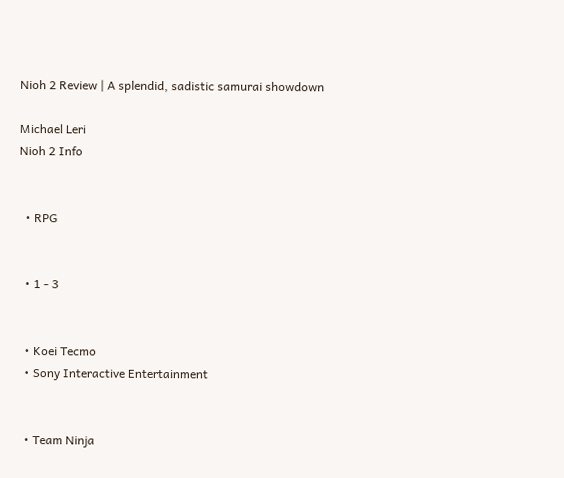Nioh 2 Review | A splendid, sadistic samurai showdown

Michael Leri
Nioh 2 Info


  • RPG


  • 1 - 3


  • Koei Tecmo
  • Sony Interactive Entertainment


  • Team Ninja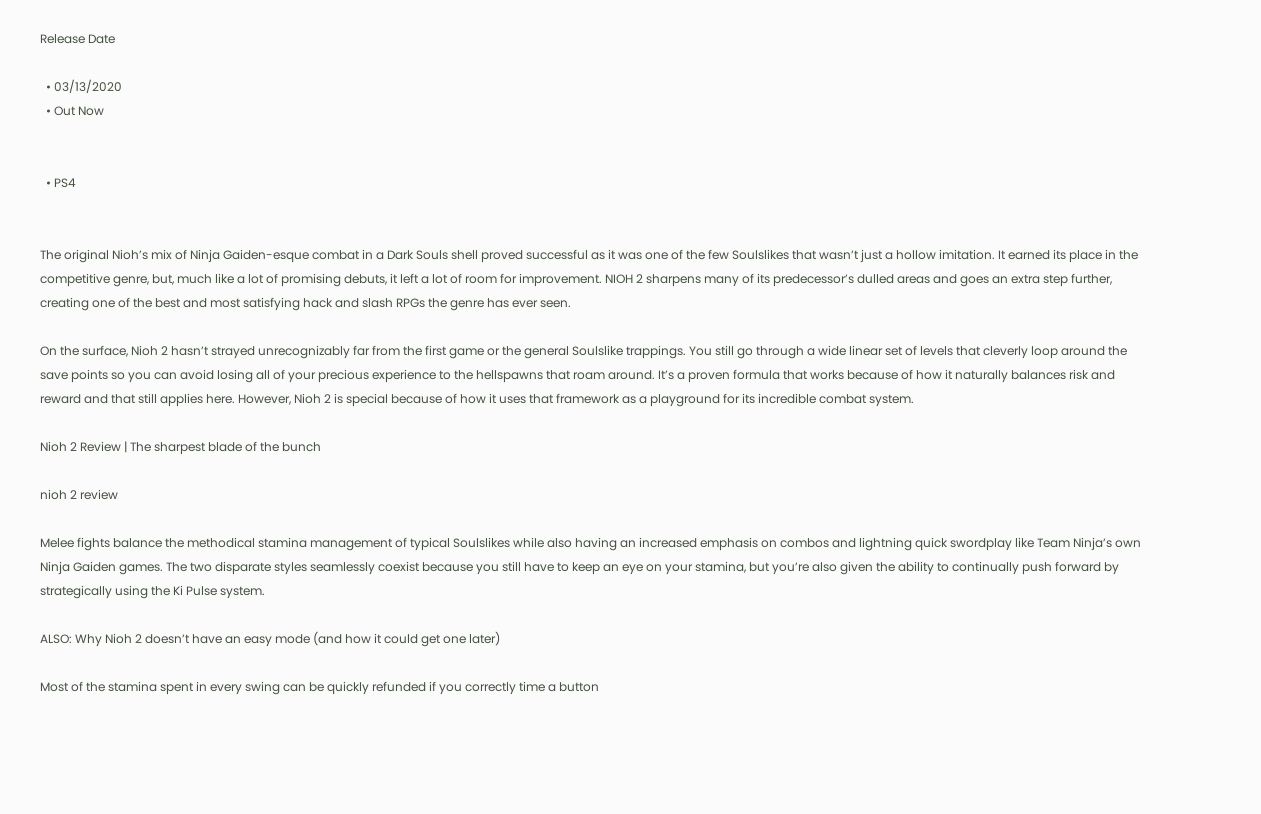Release Date

  • 03/13/2020
  • Out Now


  • PS4


The original Nioh’s mix of Ninja Gaiden-esque combat in a Dark Souls shell proved successful as it was one of the few Soulslikes that wasn’t just a hollow imitation. It earned its place in the competitive genre, but, much like a lot of promising debuts, it left a lot of room for improvement. NIOH 2 sharpens many of its predecessor’s dulled areas and goes an extra step further, creating one of the best and most satisfying hack and slash RPGs the genre has ever seen.

On the surface, Nioh 2 hasn’t strayed unrecognizably far from the first game or the general Soulslike trappings. You still go through a wide linear set of levels that cleverly loop around the save points so you can avoid losing all of your precious experience to the hellspawns that roam around. It’s a proven formula that works because of how it naturally balances risk and reward and that still applies here. However, Nioh 2 is special because of how it uses that framework as a playground for its incredible combat system.

Nioh 2 Review | The sharpest blade of the bunch

nioh 2 review

Melee fights balance the methodical stamina management of typical Soulslikes while also having an increased emphasis on combos and lightning quick swordplay like Team Ninja’s own Ninja Gaiden games. The two disparate styles seamlessly coexist because you still have to keep an eye on your stamina, but you’re also given the ability to continually push forward by strategically using the Ki Pulse system.

ALSO: Why Nioh 2 doesn’t have an easy mode (and how it could get one later)

Most of the stamina spent in every swing can be quickly refunded if you correctly time a button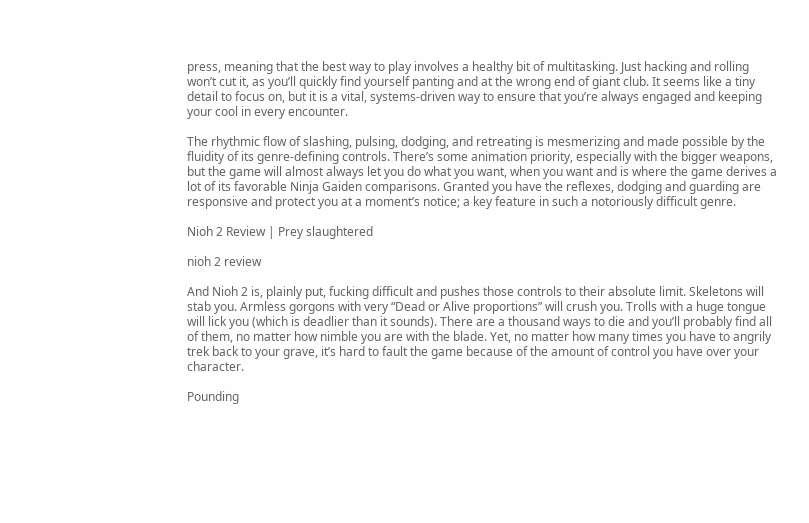press, meaning that the best way to play involves a healthy bit of multitasking. Just hacking and rolling won’t cut it, as you’ll quickly find yourself panting and at the wrong end of giant club. It seems like a tiny detail to focus on, but it is a vital, systems-driven way to ensure that you’re always engaged and keeping your cool in every encounter.

The rhythmic flow of slashing, pulsing, dodging, and retreating is mesmerizing and made possible by the fluidity of its genre-defining controls. There’s some animation priority, especially with the bigger weapons, but the game will almost always let you do what you want, when you want and is where the game derives a lot of its favorable Ninja Gaiden comparisons. Granted you have the reflexes, dodging and guarding are responsive and protect you at a moment’s notice; a key feature in such a notoriously difficult genre.

Nioh 2 Review | Prey slaughtered

nioh 2 review

And Nioh 2 is, plainly put, fucking difficult and pushes those controls to their absolute limit. Skeletons will stab you. Armless gorgons with very “Dead or Alive proportions” will crush you. Trolls with a huge tongue will lick you (which is deadlier than it sounds). There are a thousand ways to die and you’ll probably find all of them, no matter how nimble you are with the blade. Yet, no matter how many times you have to angrily trek back to your grave, it’s hard to fault the game because of the amount of control you have over your character.

Pounding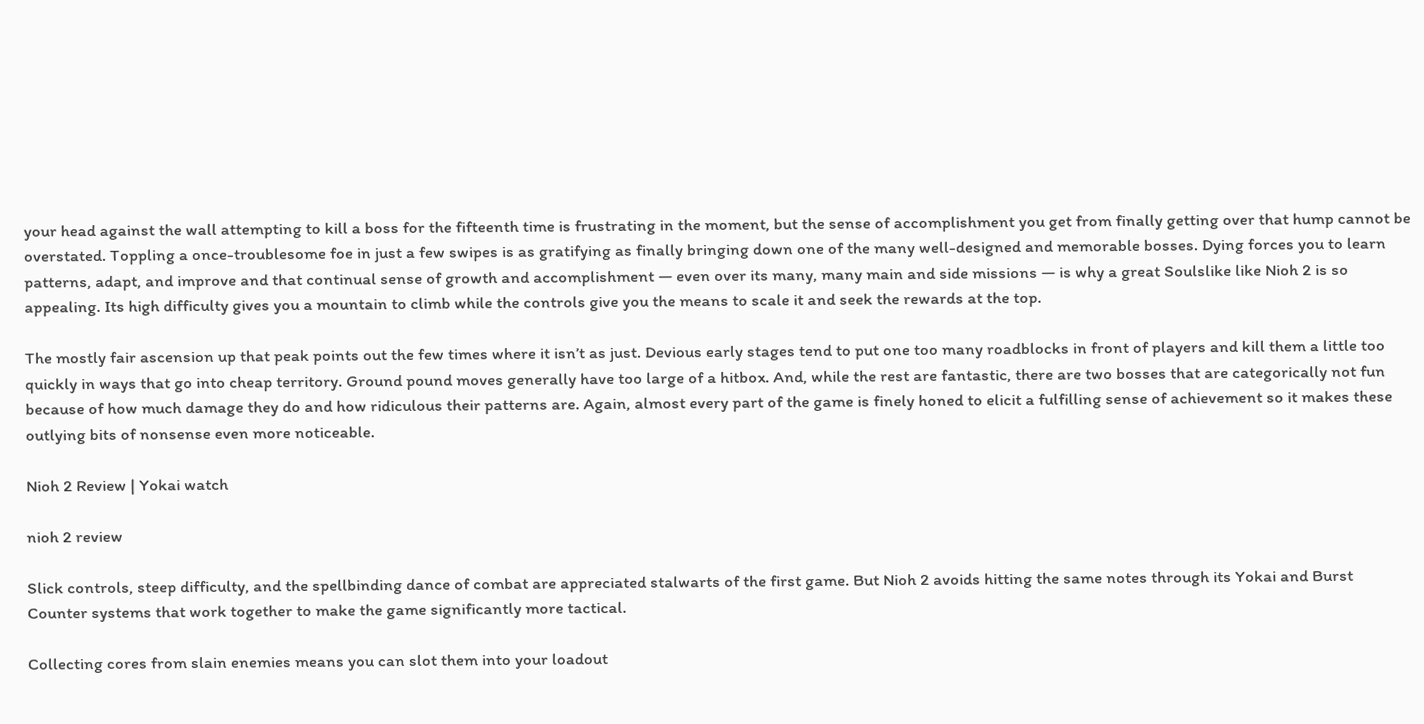your head against the wall attempting to kill a boss for the fifteenth time is frustrating in the moment, but the sense of accomplishment you get from finally getting over that hump cannot be overstated. Toppling a once-troublesome foe in just a few swipes is as gratifying as finally bringing down one of the many well-designed and memorable bosses. Dying forces you to learn patterns, adapt, and improve and that continual sense of growth and accomplishment — even over its many, many main and side missions — is why a great Soulslike like Nioh 2 is so appealing. Its high difficulty gives you a mountain to climb while the controls give you the means to scale it and seek the rewards at the top.

The mostly fair ascension up that peak points out the few times where it isn’t as just. Devious early stages tend to put one too many roadblocks in front of players and kill them a little too quickly in ways that go into cheap territory. Ground pound moves generally have too large of a hitbox. And, while the rest are fantastic, there are two bosses that are categorically not fun because of how much damage they do and how ridiculous their patterns are. Again, almost every part of the game is finely honed to elicit a fulfilling sense of achievement so it makes these outlying bits of nonsense even more noticeable.

Nioh 2 Review | Yokai watch

nioh 2 review

Slick controls, steep difficulty, and the spellbinding dance of combat are appreciated stalwarts of the first game. But Nioh 2 avoids hitting the same notes through its Yokai and Burst Counter systems that work together to make the game significantly more tactical.

Collecting cores from slain enemies means you can slot them into your loadout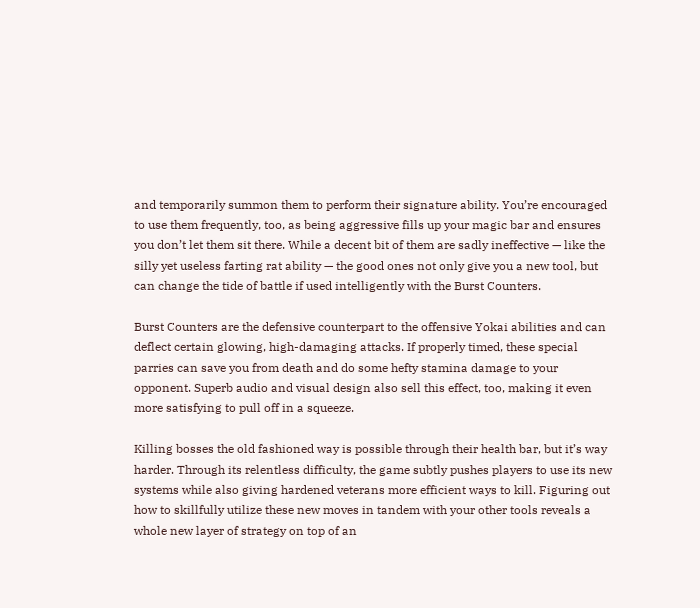and temporarily summon them to perform their signature ability. You’re encouraged to use them frequently, too, as being aggressive fills up your magic bar and ensures you don’t let them sit there. While a decent bit of them are sadly ineffective — like the silly yet useless farting rat ability — the good ones not only give you a new tool, but can change the tide of battle if used intelligently with the Burst Counters.

Burst Counters are the defensive counterpart to the offensive Yokai abilities and can deflect certain glowing, high-damaging attacks. If properly timed, these special parries can save you from death and do some hefty stamina damage to your opponent. Superb audio and visual design also sell this effect, too, making it even more satisfying to pull off in a squeeze.

Killing bosses the old fashioned way is possible through their health bar, but it’s way harder. Through its relentless difficulty, the game subtly pushes players to use its new systems while also giving hardened veterans more efficient ways to kill. Figuring out how to skillfully utilize these new moves in tandem with your other tools reveals a whole new layer of strategy on top of an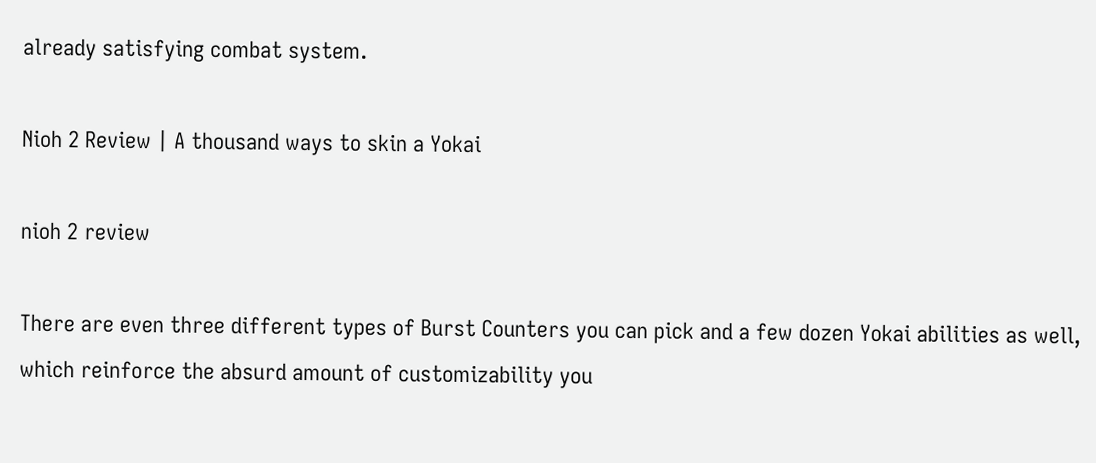already satisfying combat system.

Nioh 2 Review | A thousand ways to skin a Yokai

nioh 2 review

There are even three different types of Burst Counters you can pick and a few dozen Yokai abilities as well, which reinforce the absurd amount of customizability you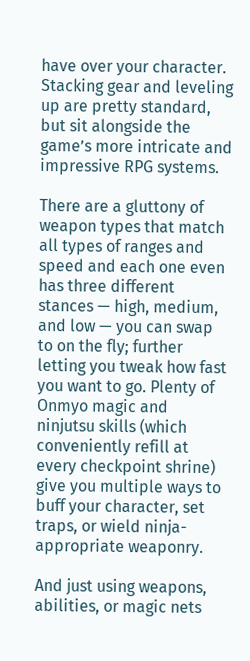have over your character. Stacking gear and leveling up are pretty standard, but sit alongside the game’s more intricate and impressive RPG systems.

There are a gluttony of weapon types that match all types of ranges and speed and each one even has three different stances — high, medium, and low — you can swap to on the fly; further letting you tweak how fast you want to go. Plenty of Onmyo magic and ninjutsu skills (which conveniently refill at every checkpoint shrine) give you multiple ways to buff your character, set traps, or wield ninja-appropriate weaponry.

And just using weapons, abilities, or magic nets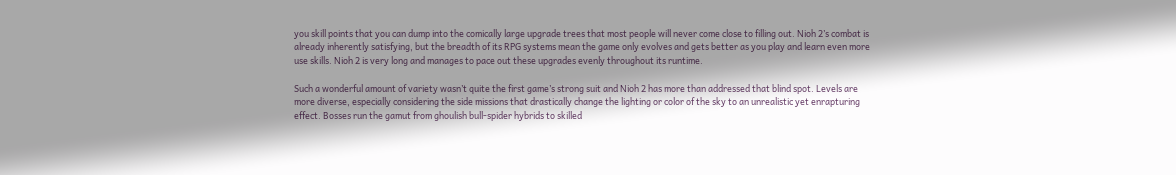you skill points that you can dump into the comically large upgrade trees that most people will never come close to filling out. Nioh 2’s combat is already inherently satisfying, but the breadth of its RPG systems mean the game only evolves and gets better as you play and learn even more use skills. Nioh 2 is very long and manages to pace out these upgrades evenly throughout its runtime.

Such a wonderful amount of variety wasn’t quite the first game’s strong suit and Nioh 2 has more than addressed that blind spot. Levels are more diverse, especially considering the side missions that drastically change the lighting or color of the sky to an unrealistic yet enrapturing effect. Bosses run the gamut from ghoulish bull-spider hybrids to skilled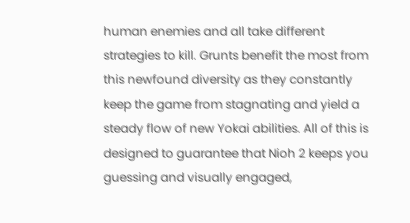human enemies and all take different strategies to kill. Grunts benefit the most from this newfound diversity as they constantly keep the game from stagnating and yield a steady flow of new Yokai abilities. All of this is designed to guarantee that Nioh 2 keeps you guessing and visually engaged,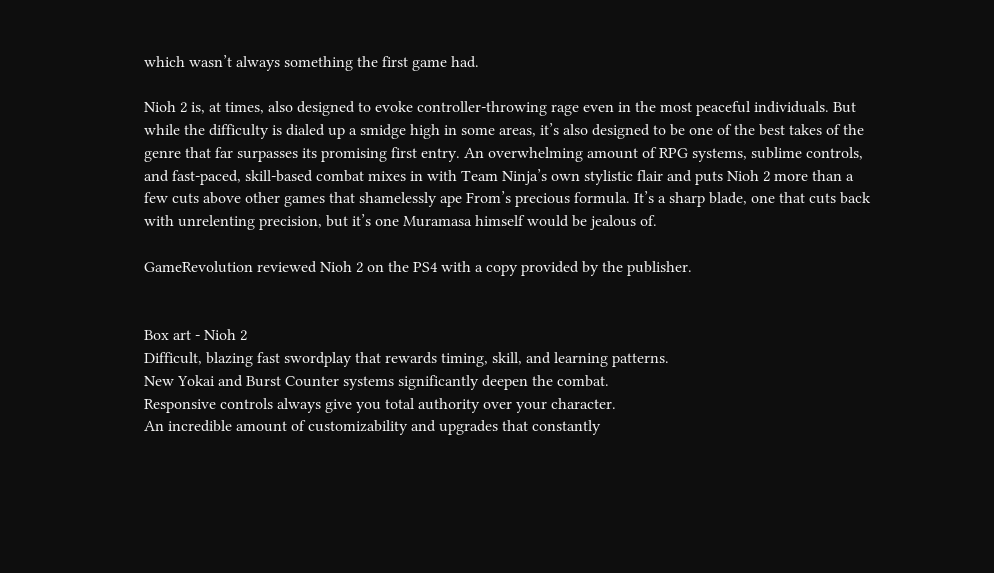which wasn’t always something the first game had.

Nioh 2 is, at times, also designed to evoke controller-throwing rage even in the most peaceful individuals. But while the difficulty is dialed up a smidge high in some areas, it’s also designed to be one of the best takes of the genre that far surpasses its promising first entry. An overwhelming amount of RPG systems, sublime controls, and fast-paced, skill-based combat mixes in with Team Ninja’s own stylistic flair and puts Nioh 2 more than a few cuts above other games that shamelessly ape From’s precious formula. It’s a sharp blade, one that cuts back with unrelenting precision, but it’s one Muramasa himself would be jealous of.

GameRevolution reviewed Nioh 2 on the PS4 with a copy provided by the publisher.


Box art - Nioh 2
Difficult, blazing fast swordplay that rewards timing, skill, and learning patterns.
New Yokai and Burst Counter systems significantly deepen the combat.
Responsive controls always give you total authority over your character.
An incredible amount of customizability and upgrades that constantly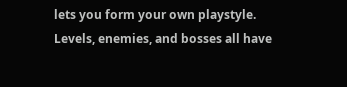lets you form your own playstyle.
Levels, enemies, and bosses all have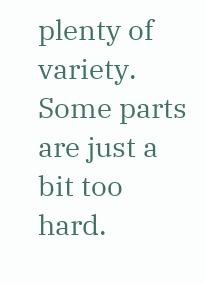plenty of variety.
Some parts are just a bit too hard.